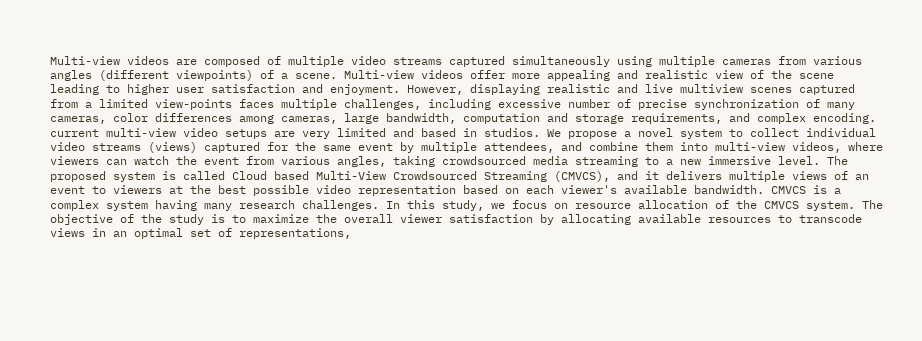Multi-view videos are composed of multiple video streams captured simultaneously using multiple cameras from various angles (different viewpoints) of a scene. Multi-view videos offer more appealing and realistic view of the scene leading to higher user satisfaction and enjoyment. However, displaying realistic and live multiview scenes captured from a limited view-points faces multiple challenges, including excessive number of precise synchronization of many cameras, color differences among cameras, large bandwidth, computation and storage requirements, and complex encoding. current multi-view video setups are very limited and based in studios. We propose a novel system to collect individual video streams (views) captured for the same event by multiple attendees, and combine them into multi-view videos, where viewers can watch the event from various angles, taking crowdsourced media streaming to a new immersive level. The proposed system is called Cloud based Multi-View Crowdsourced Streaming (CMVCS), and it delivers multiple views of an event to viewers at the best possible video representation based on each viewer's available bandwidth. CMVCS is a complex system having many research challenges. In this study, we focus on resource allocation of the CMVCS system. The objective of the study is to maximize the overall viewer satisfaction by allocating available resources to transcode views in an optimal set of representations,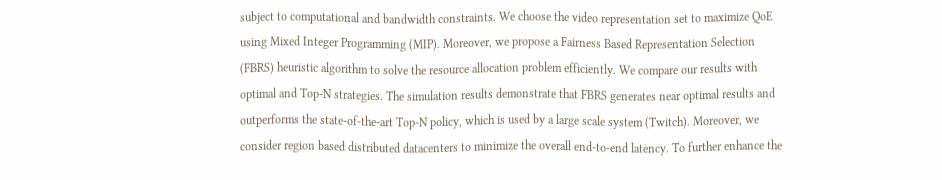subject to computational and bandwidth constraints. We choose the video representation set to maximize QoE using Mixed Integer Programming (MIP). Moreover, we propose a Fairness Based Representation Selection (FBRS) heuristic algorithm to solve the resource allocation problem efficiently. We compare our results with optimal and Top-N strategies. The simulation results demonstrate that FBRS generates near optimal results and outperforms the state-of-the-art Top-N policy, which is used by a large scale system (Twitch). Moreover, we consider region based distributed datacenters to minimize the overall end-to-end latency. To further enhance the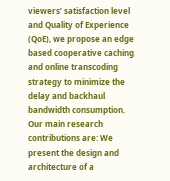viewers’ satisfaction level and Quality of Experience (QoE), we propose an edge based cooperative caching and online transcoding strategy to minimize the delay and backhaul bandwidth consumption. Our main research contributions are: We present the design and architecture of a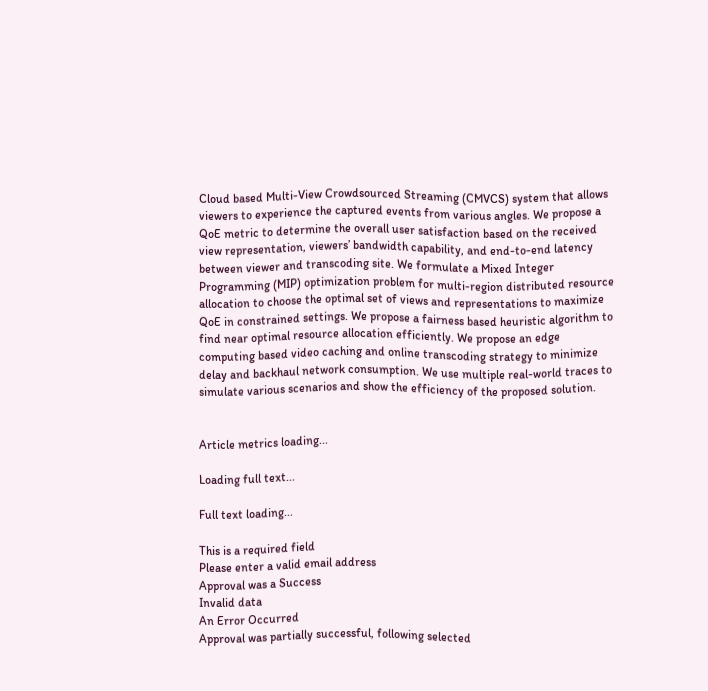Cloud based Multi-View Crowdsourced Streaming (CMVCS) system that allows viewers to experience the captured events from various angles. We propose a QoE metric to determine the overall user satisfaction based on the received view representation, viewers’ bandwidth capability, and end-to-end latency between viewer and transcoding site. We formulate a Mixed Integer Programming (MIP) optimization problem for multi-region distributed resource allocation to choose the optimal set of views and representations to maximize QoE in constrained settings. We propose a fairness based heuristic algorithm to find near optimal resource allocation efficiently. We propose an edge computing based video caching and online transcoding strategy to minimize delay and backhaul network consumption. We use multiple real-world traces to simulate various scenarios and show the efficiency of the proposed solution.


Article metrics loading...

Loading full text...

Full text loading...

This is a required field
Please enter a valid email address
Approval was a Success
Invalid data
An Error Occurred
Approval was partially successful, following selected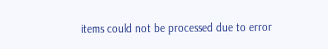items could not be processed due to error